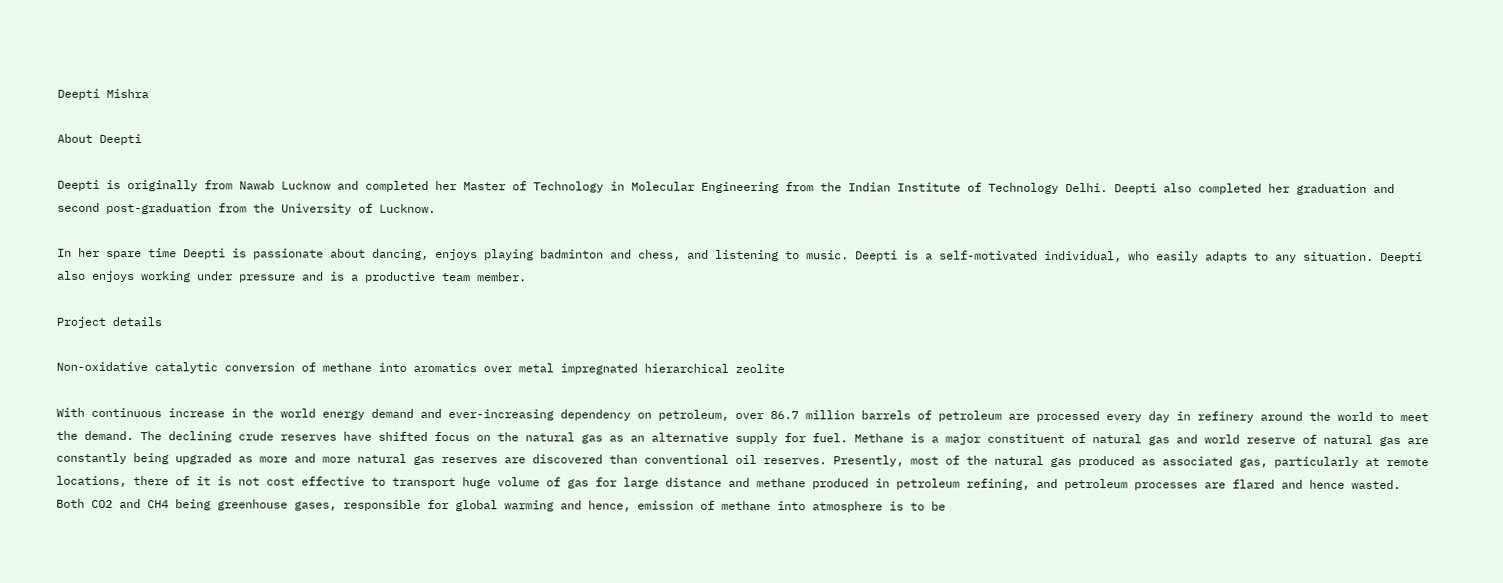Deepti Mishra

About Deepti

Deepti is originally from Nawab Lucknow and completed her Master of Technology in Molecular Engineering from the Indian Institute of Technology Delhi. Deepti also completed her graduation and second post-graduation from the University of Lucknow.

In her spare time Deepti is passionate about dancing, enjoys playing badminton and chess, and listening to music. Deepti is a self-motivated individual, who easily adapts to any situation. Deepti also enjoys working under pressure and is a productive team member.

Project details

Non-oxidative catalytic conversion of methane into aromatics over metal impregnated hierarchical zeolite

With continuous increase in the world energy demand and ever-increasing dependency on petroleum, over 86.7 million barrels of petroleum are processed every day in refinery around the world to meet the demand. The declining crude reserves have shifted focus on the natural gas as an alternative supply for fuel. Methane is a major constituent of natural gas and world reserve of natural gas are constantly being upgraded as more and more natural gas reserves are discovered than conventional oil reserves. Presently, most of the natural gas produced as associated gas, particularly at remote locations, there of it is not cost effective to transport huge volume of gas for large distance and methane produced in petroleum refining, and petroleum processes are flared and hence wasted. Both CO2 and CH4 being greenhouse gases, responsible for global warming and hence, emission of methane into atmosphere is to be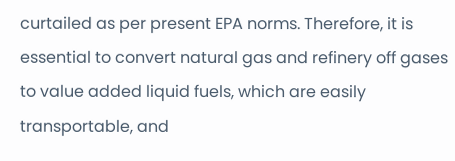curtailed as per present EPA norms. Therefore, it is essential to convert natural gas and refinery off gases to value added liquid fuels, which are easily transportable, and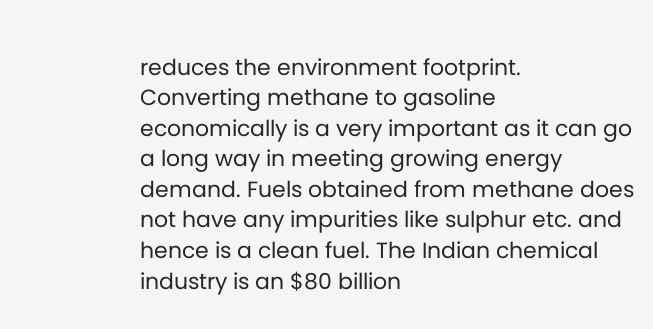reduces the environment footprint. Converting methane to gasoline economically is a very important as it can go a long way in meeting growing energy demand. Fuels obtained from methane does not have any impurities like sulphur etc. and hence is a clean fuel. The Indian chemical industry is an $80 billion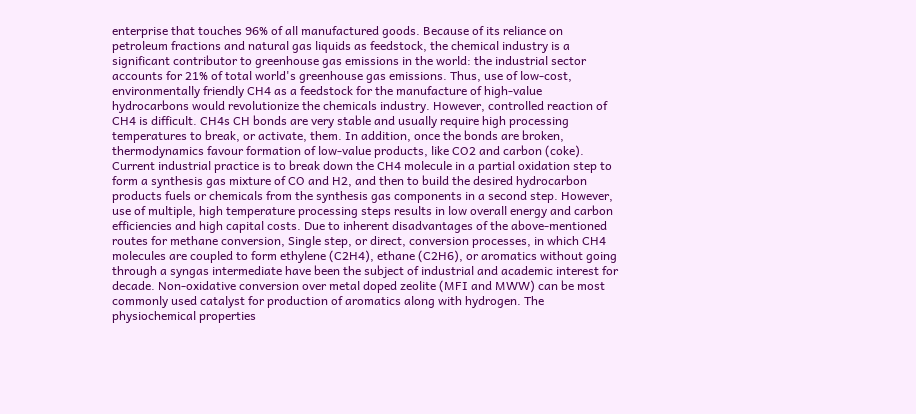enterprise that touches 96% of all manufactured goods. Because of its reliance on petroleum fractions and natural gas liquids as feedstock, the chemical industry is a significant contributor to greenhouse gas emissions in the world: the industrial sector accounts for 21% of total world's greenhouse gas emissions. Thus, use of low-cost, environmentally friendly CH4 as a feedstock for the manufacture of high-value hydrocarbons would revolutionize the chemicals industry. However, controlled reaction of CH4 is difficult. CH4s CH bonds are very stable and usually require high processing temperatures to break, or activate, them. In addition, once the bonds are broken, thermodynamics favour formation of low-value products, like CO2 and carbon (coke). Current industrial practice is to break down the CH4 molecule in a partial oxidation step to form a synthesis gas mixture of CO and H2, and then to build the desired hydrocarbon products fuels or chemicals from the synthesis gas components in a second step. However, use of multiple, high temperature processing steps results in low overall energy and carbon efficiencies and high capital costs. Due to inherent disadvantages of the above-mentioned routes for methane conversion, Single step, or direct, conversion processes, in which CH4 molecules are coupled to form ethylene (C2H4), ethane (C2H6), or aromatics without going through a syngas intermediate have been the subject of industrial and academic interest for decade. Non-oxidative conversion over metal doped zeolite (MFI and MWW) can be most commonly used catalyst for production of aromatics along with hydrogen. The physiochemical properties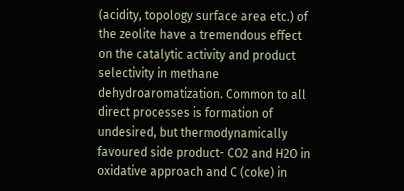(acidity, topology surface area etc.) of the zeolite have a tremendous effect on the catalytic activity and product selectivity in methane dehydroaromatization. Common to all direct processes is formation of undesired, but thermodynamically favoured side product- CO2 and H2O in oxidative approach and C (coke) in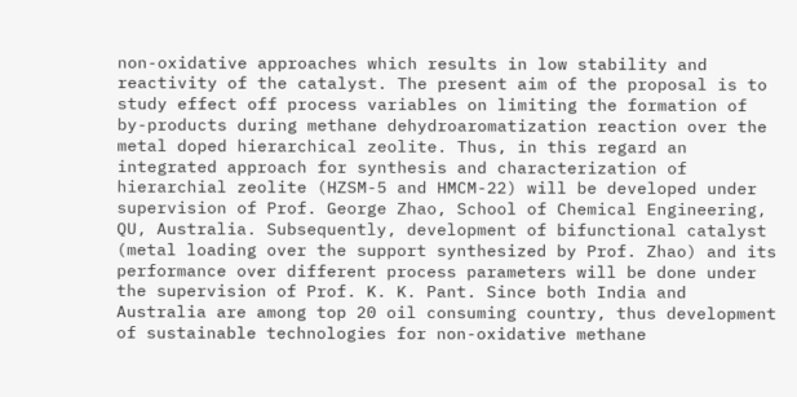non-oxidative approaches which results in low stability and reactivity of the catalyst. The present aim of the proposal is to study effect off process variables on limiting the formation of by-products during methane dehydroaromatization reaction over the metal doped hierarchical zeolite. Thus, in this regard an integrated approach for synthesis and characterization of hierarchial zeolite (HZSM-5 and HMCM-22) will be developed under supervision of Prof. George Zhao, School of Chemical Engineering, QU, Australia. Subsequently, development of bifunctional catalyst (metal loading over the support synthesized by Prof. Zhao) and its performance over different process parameters will be done under the supervision of Prof. K. K. Pant. Since both India and Australia are among top 20 oil consuming country, thus development of sustainable technologies for non-oxidative methane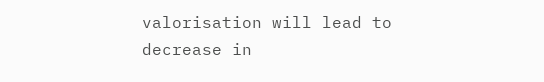valorisation will lead to decrease in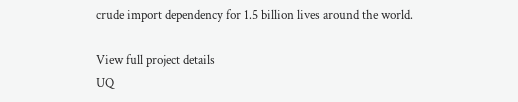crude import dependency for 1.5 billion lives around the world.

View full project details
UQ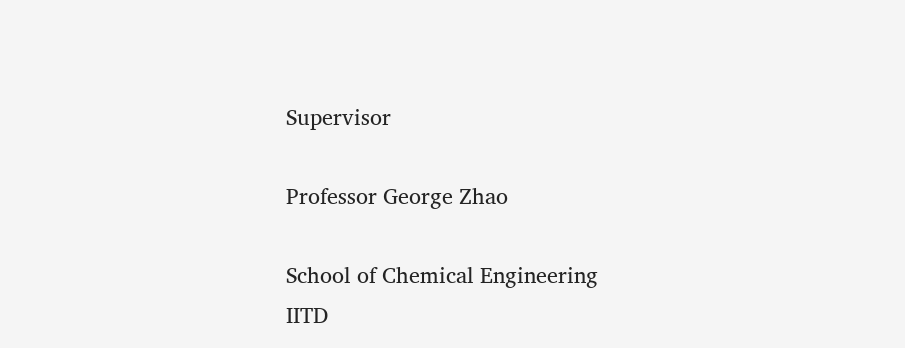Supervisor

Professor George Zhao

School of Chemical Engineering
IITD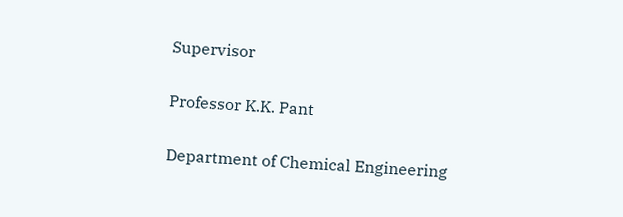Supervisor

Professor K.K. Pant

Department of Chemical Engineering